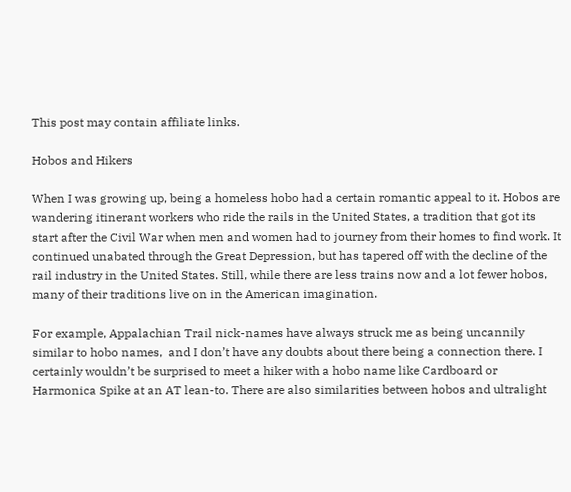This post may contain affiliate links.

Hobos and Hikers

When I was growing up, being a homeless hobo had a certain romantic appeal to it. Hobos are wandering itinerant workers who ride the rails in the United States, a tradition that got its start after the Civil War when men and women had to journey from their homes to find work. It continued unabated through the Great Depression, but has tapered off with the decline of the rail industry in the United States. Still, while there are less trains now and a lot fewer hobos, many of their traditions live on in the American imagination.

For example, Appalachian Trail nick-names have always struck me as being uncannily similar to hobo names,  and I don’t have any doubts about there being a connection there. I certainly wouldn’t be surprised to meet a hiker with a hobo name like Cardboard or Harmonica Spike at an AT lean-to. There are also similarities between hobos and ultralight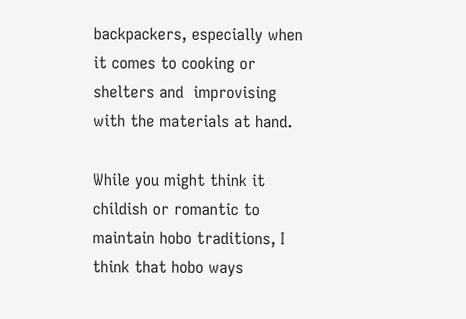backpackers, especially when it comes to cooking or shelters and  improvising with the materials at hand.

While you might think it childish or romantic to maintain hobo traditions, I think that hobo ways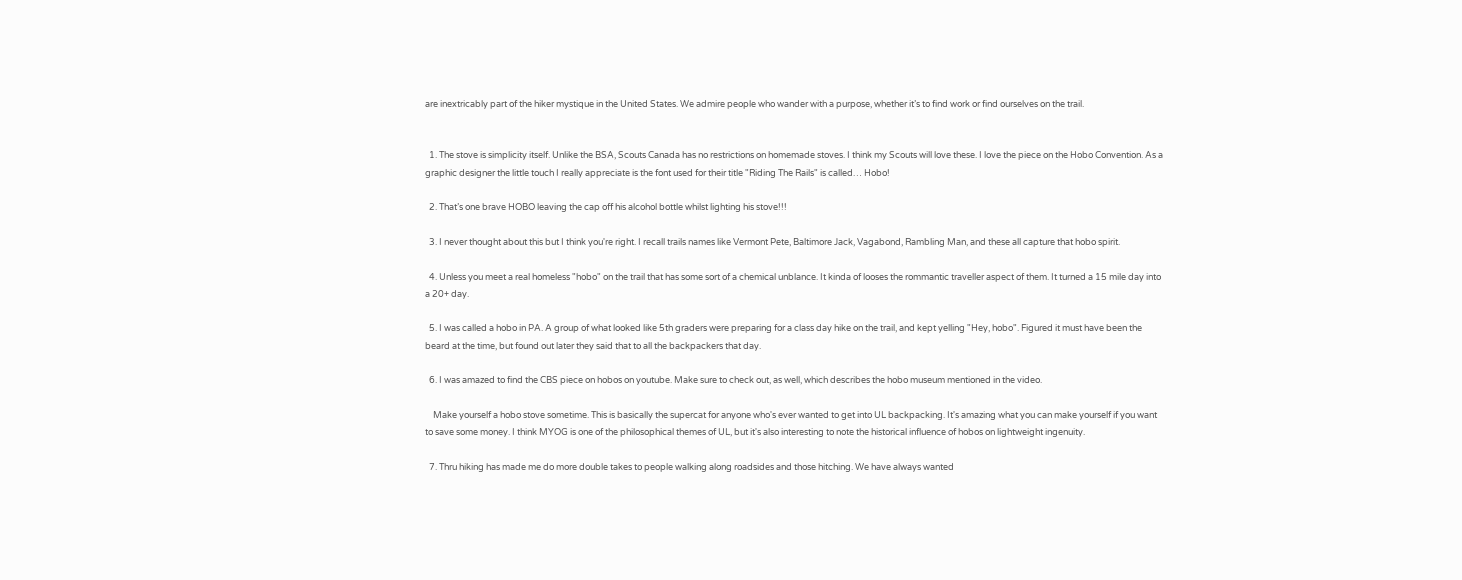are inextricably part of the hiker mystique in the United States. We admire people who wander with a purpose, whether it’s to find work or find ourselves on the trail.


  1. The stove is simplicity itself. Unlike the BSA, Scouts Canada has no restrictions on homemade stoves. I think my Scouts will love these. I love the piece on the Hobo Convention. As a graphic designer the little touch I really appreciate is the font used for their title "Riding The Rails" is called… Hobo!

  2. That’s one brave HOBO leaving the cap off his alcohol bottle whilst lighting his stove!!!

  3. I never thought about this but I think you're right. I recall trails names like Vermont Pete, Baltimore Jack, Vagabond, Rambling Man, and these all capture that hobo spirit.

  4. Unless you meet a real homeless "hobo" on the trail that has some sort of a chemical unblance. It kinda of looses the rommantic traveller aspect of them. It turned a 15 mile day into a 20+ day.

  5. I was called a hobo in PA. A group of what looked like 5th graders were preparing for a class day hike on the trail, and kept yelling "Hey, hobo". Figured it must have been the beard at the time, but found out later they said that to all the backpackers that day.

  6. I was amazed to find the CBS piece on hobos on youtube. Make sure to check out, as well, which describes the hobo museum mentioned in the video.

    Make yourself a hobo stove sometime. This is basically the supercat for anyone who's ever wanted to get into UL backpacking. It's amazing what you can make yourself if you want to save some money. I think MYOG is one of the philosophical themes of UL, but it's also interesting to note the historical influence of hobos on lightweight ingenuity.

  7. Thru hiking has made me do more double takes to people walking along roadsides and those hitching. We have always wanted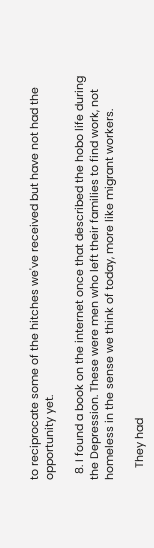to reciprocate some of the hitches we've received but have not had the opportunity yet.

  8. I found a book on the internet once that described the hobo life during the Depression. These were men who left their families to find work, not homeless in the sense we think of today, more like migrant workers.

    They had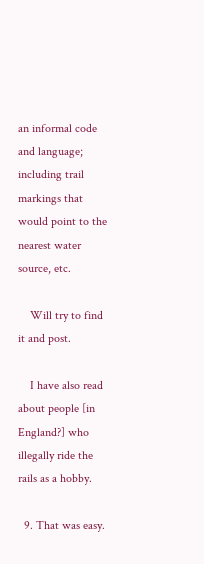an informal code and language; including trail markings that would point to the nearest water source, etc.

    Will try to find it and post.

    I have also read about people [in England?] who illegally ride the rails as a hobby.

  9. That was easy.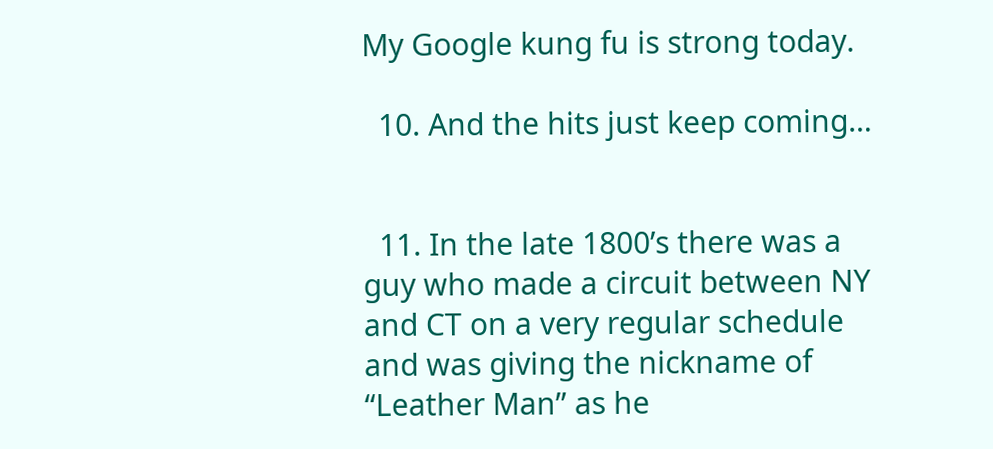My Google kung fu is strong today.

  10. And the hits just keep coming…


  11. In the late 1800’s there was a guy who made a circuit between NY and CT on a very regular schedule and was giving the nickname of “Leather Man” as he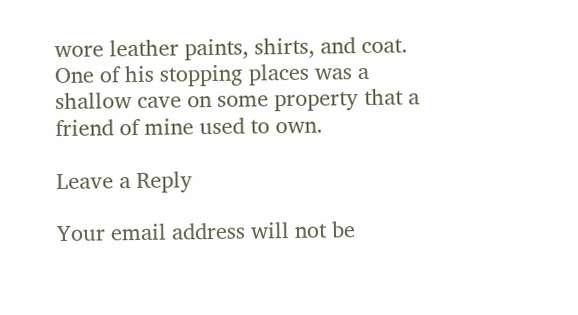wore leather paints, shirts, and coat. One of his stopping places was a shallow cave on some property that a friend of mine used to own.

Leave a Reply

Your email address will not be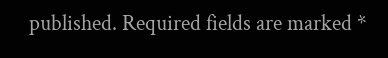published. Required fields are marked *